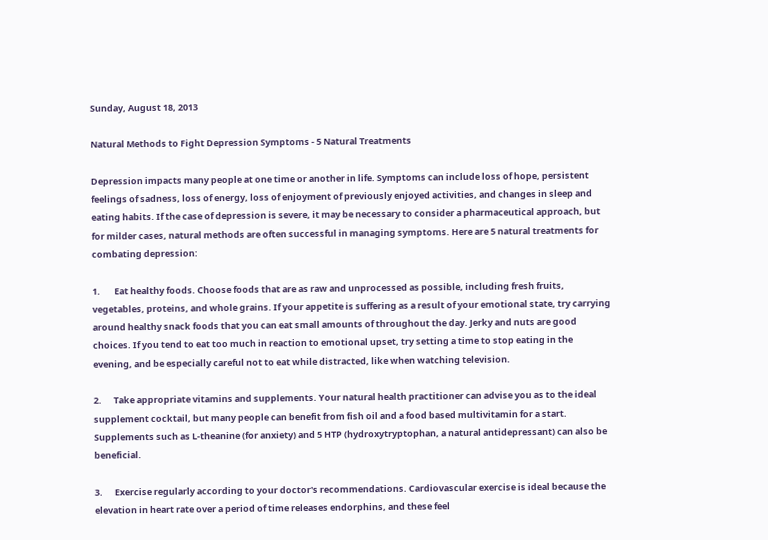Sunday, August 18, 2013

Natural Methods to Fight Depression Symptoms - 5 Natural Treatments

Depression impacts many people at one time or another in life. Symptoms can include loss of hope, persistent feelings of sadness, loss of energy, loss of enjoyment of previously enjoyed activities, and changes in sleep and eating habits. If the case of depression is severe, it may be necessary to consider a pharmaceutical approach, but for milder cases, natural methods are often successful in managing symptoms. Here are 5 natural treatments for combating depression:

1.       Eat healthy foods. Choose foods that are as raw and unprocessed as possible, including fresh fruits, vegetables, proteins, and whole grains. If your appetite is suffering as a result of your emotional state, try carrying around healthy snack foods that you can eat small amounts of throughout the day. Jerky and nuts are good choices. If you tend to eat too much in reaction to emotional upset, try setting a time to stop eating in the evening, and be especially careful not to eat while distracted, like when watching television.

2.      Take appropriate vitamins and supplements. Your natural health practitioner can advise you as to the ideal supplement cocktail, but many people can benefit from fish oil and a food based multivitamin for a start. Supplements such as L-theanine (for anxiety) and 5 HTP (hydroxytryptophan, a natural antidepressant) can also be beneficial.

3.      Exercise regularly according to your doctor's recommendations. Cardiovascular exercise is ideal because the elevation in heart rate over a period of time releases endorphins, and these feel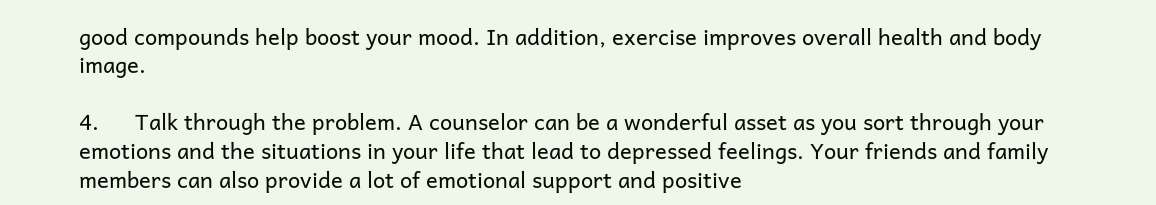good compounds help boost your mood. In addition, exercise improves overall health and body image.

4.      Talk through the problem. A counselor can be a wonderful asset as you sort through your emotions and the situations in your life that lead to depressed feelings. Your friends and family members can also provide a lot of emotional support and positive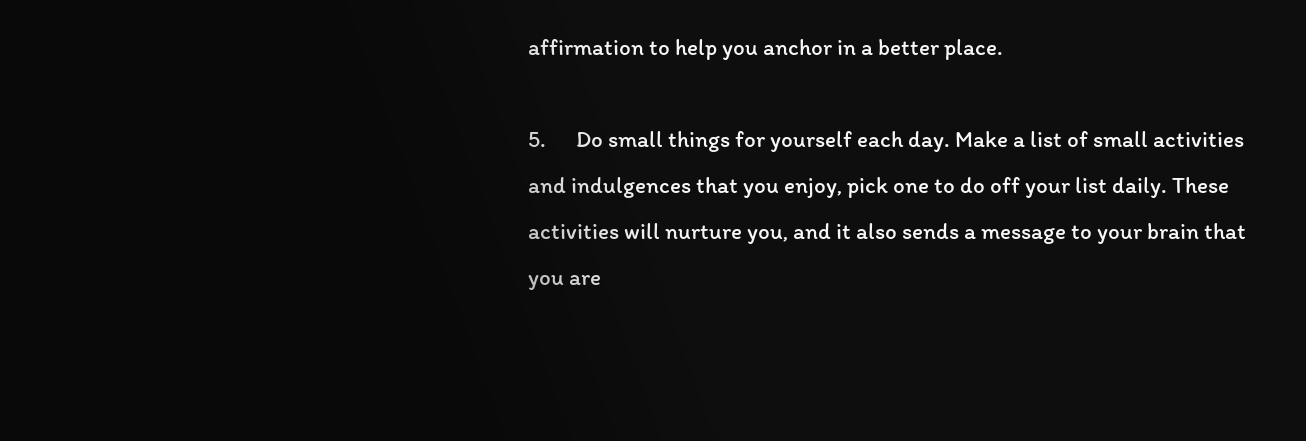affirmation to help you anchor in a better place.

5.      Do small things for yourself each day. Make a list of small activities and indulgences that you enjoy, pick one to do off your list daily. These activities will nurture you, and it also sends a message to your brain that you are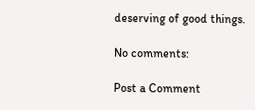deserving of good things.

No comments:

Post a Comment